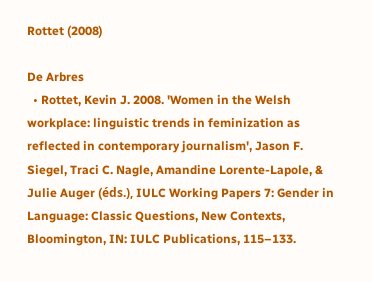Rottet (2008)

De Arbres
  • Rottet, Kevin J. 2008. 'Women in the Welsh workplace: linguistic trends in feminization as reflected in contemporary journalism', Jason F. Siegel, Traci C. Nagle, Amandine Lorente-Lapole, & Julie Auger (éds.), IULC Working Papers 7: Gender in Language: Classic Questions, New Contexts, Bloomington, IN: IULC Publications, 115–133.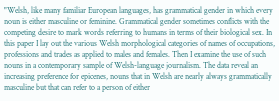"Welsh, like many familiar European languages, has grammatical gender in which every noun is either masculine or feminine. Grammatical gender sometimes conflicts with the competing desire to mark words referring to humans in terms of their biological sex. In this paper I lay out the various Welsh morphological categories of names of occupations, professions and trades as applied to males and females. Then I examine the use of such nouns in a contemporary sample of Welsh-language journalism. The data reveal an increasing preference for epicenes, nouns that in Welsh are nearly always grammatically masculine but that can refer to a person of either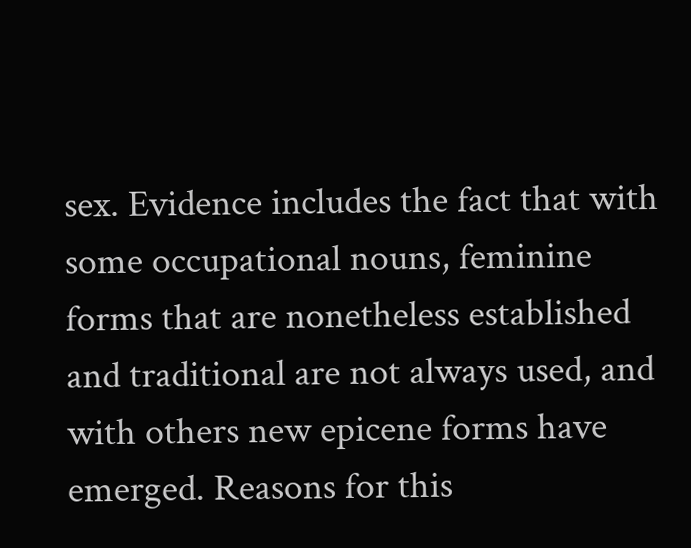sex. Evidence includes the fact that with some occupational nouns, feminine forms that are nonetheless established and traditional are not always used, and with others new epicene forms have emerged. Reasons for this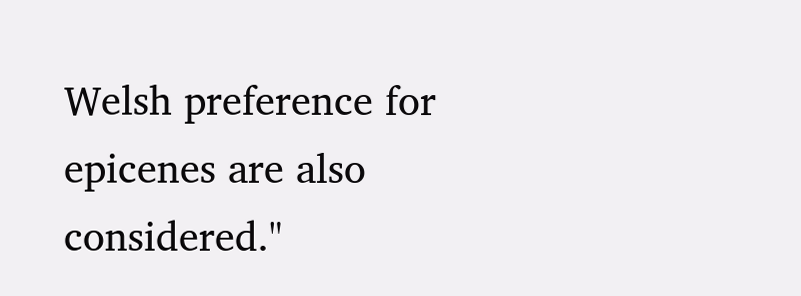Welsh preference for epicenes are also considered."